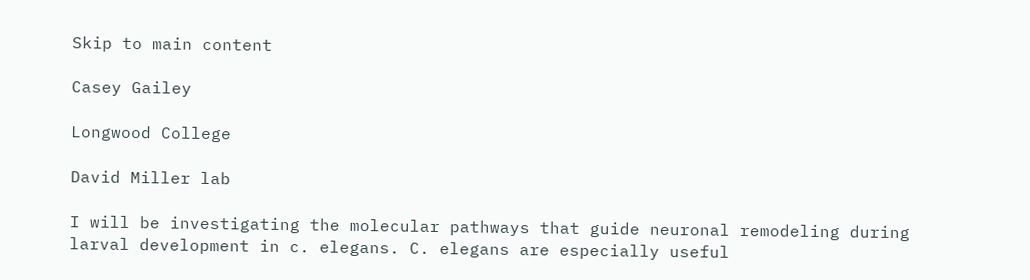Skip to main content

Casey Gailey

Longwood College

David Miller lab

I will be investigating the molecular pathways that guide neuronal remodeling during larval development in c. elegans. C. elegans are especially useful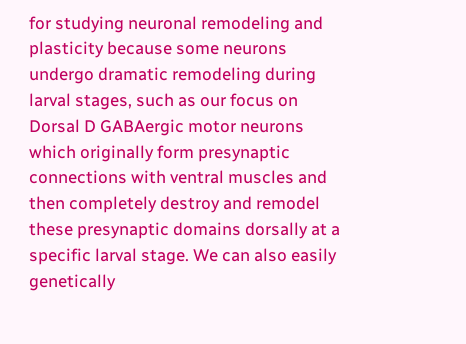for studying neuronal remodeling and plasticity because some neurons undergo dramatic remodeling during larval stages, such as our focus on Dorsal D GABAergic motor neurons which originally form presynaptic connections with ventral muscles and then completely destroy and remodel these presynaptic domains dorsally at a specific larval stage. We can also easily genetically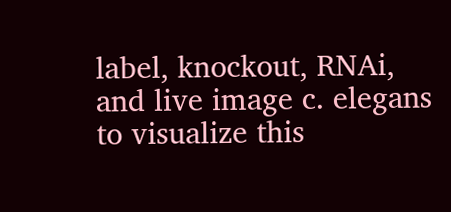label, knockout, RNAi, and live image c. elegans to visualize this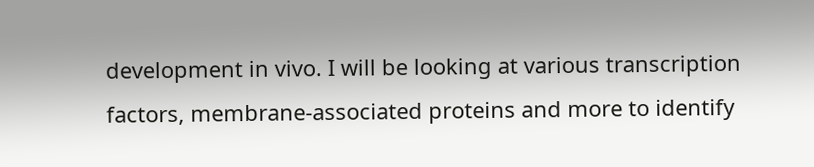development in vivo. I will be looking at various transcription factors, membrane-associated proteins and more to identify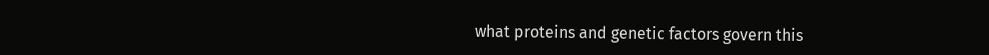what proteins and genetic factors govern this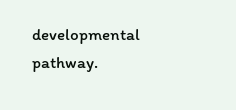developmental pathway.